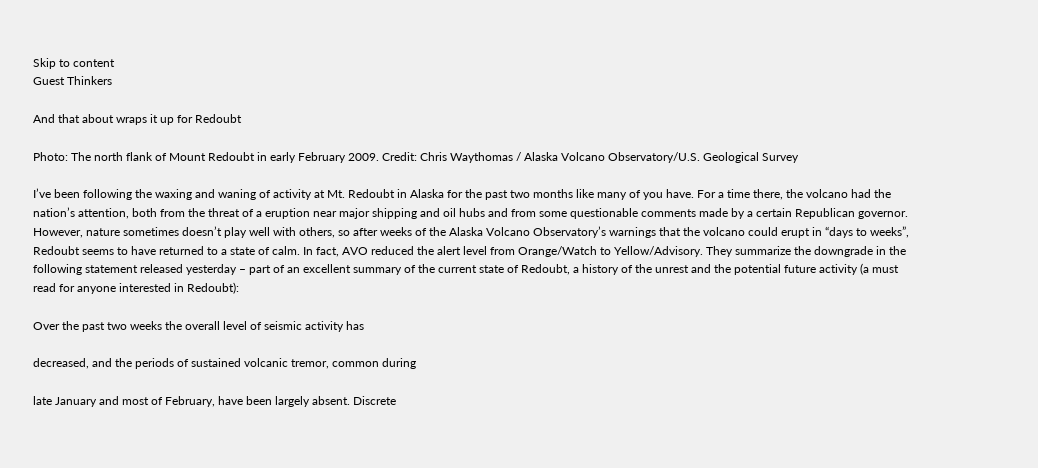Skip to content
Guest Thinkers

And that about wraps it up for Redoubt

Photo: The north flank of Mount Redoubt in early February 2009. Credit: Chris Waythomas / Alaska Volcano Observatory/U.S. Geological Survey

I’ve been following the waxing and waning of activity at Mt. Redoubt in Alaska for the past two months like many of you have. For a time there, the volcano had the nation’s attention, both from the threat of a eruption near major shipping and oil hubs and from some questionable comments made by a certain Republican governor. However, nature sometimes doesn’t play well with others, so after weeks of the Alaska Volcano Observatory’s warnings that the volcano could erupt in “days to weeks”, Redoubt seems to have returned to a state of calm. In fact, AVO reduced the alert level from Orange/Watch to Yellow/Advisory. They summarize the downgrade in the following statement released yesterday – part of an excellent summary of the current state of Redoubt, a history of the unrest and the potential future activity (a must read for anyone interested in Redoubt):

Over the past two weeks the overall level of seismic activity has

decreased, and the periods of sustained volcanic tremor, common during

late January and most of February, have been largely absent. Discrete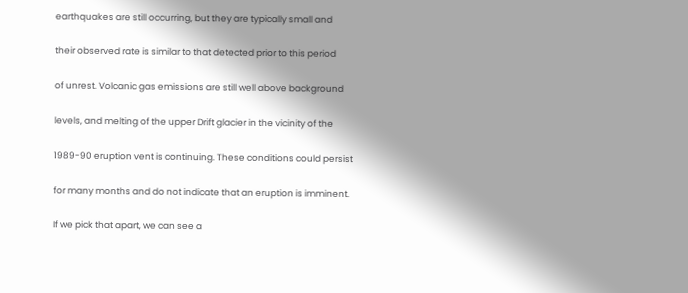earthquakes are still occurring, but they are typically small and

their observed rate is similar to that detected prior to this period

of unrest. Volcanic gas emissions are still well above background

levels, and melting of the upper Drift glacier in the vicinity of the

1989-90 eruption vent is continuing. These conditions could persist

for many months and do not indicate that an eruption is imminent.

If we pick that apart, we can see a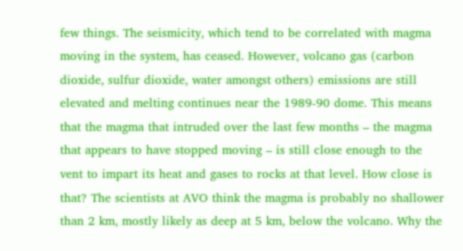few things. The seismicity, which tend to be correlated with magma moving in the system, has ceased. However, volcano gas (carbon dioxide, sulfur dioxide, water amongst others) emissions are still elevated and melting continues near the 1989-90 dome. This means that the magma that intruded over the last few months – the magma that appears to have stopped moving – is still close enough to the vent to impart its heat and gases to rocks at that level. How close is that? The scientists at AVO think the magma is probably no shallower than 2 km, mostly likely as deep at 5 km, below the volcano. Why the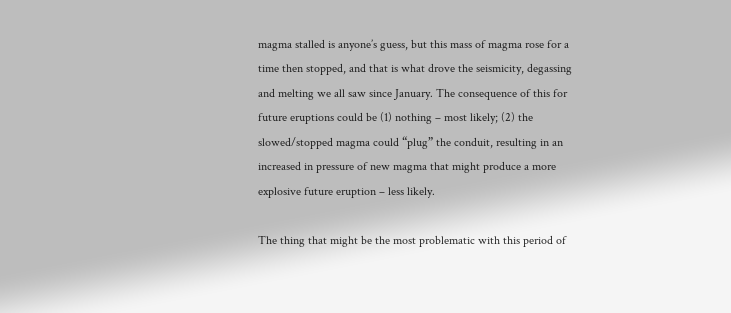magma stalled is anyone’s guess, but this mass of magma rose for a time then stopped, and that is what drove the seismicity, degassing and melting we all saw since January. The consequence of this for future eruptions could be (1) nothing – most likely; (2) the slowed/stopped magma could “plug” the conduit, resulting in an increased in pressure of new magma that might produce a more explosive future eruption – less likely.

The thing that might be the most problematic with this period of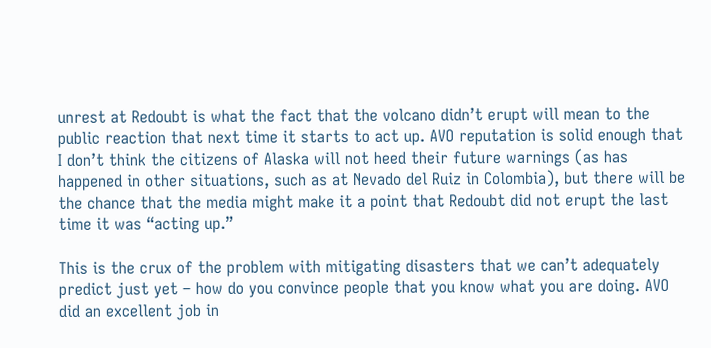unrest at Redoubt is what the fact that the volcano didn’t erupt will mean to the public reaction that next time it starts to act up. AVO reputation is solid enough that I don’t think the citizens of Alaska will not heed their future warnings (as has happened in other situations, such as at Nevado del Ruiz in Colombia), but there will be the chance that the media might make it a point that Redoubt did not erupt the last time it was “acting up.”

This is the crux of the problem with mitigating disasters that we can’t adequately predict just yet – how do you convince people that you know what you are doing. AVO did an excellent job in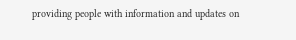providing people with information and updates on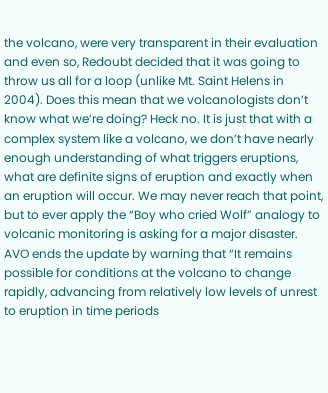the volcano, were very transparent in their evaluation and even so, Redoubt decided that it was going to throw us all for a loop (unlike Mt. Saint Helens in 2004). Does this mean that we volcanologists don’t know what we’re doing? Heck no. It is just that with a complex system like a volcano, we don’t have nearly enough understanding of what triggers eruptions, what are definite signs of eruption and exactly when an eruption will occur. We may never reach that point, but to ever apply the “Boy who cried Wolf” analogy to volcanic monitoring is asking for a major disaster. AVO ends the update by warning that “It remains possible for conditions at the volcano to change rapidly, advancing from relatively low levels of unrest to eruption in time periods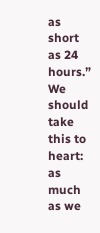as short as 24 hours.” We should take this to heart: as much as we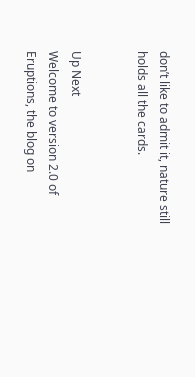don’t like to admit it, nature still holds all the cards.


Up Next
Welcome to version 2.0 of Eruptions, the blog on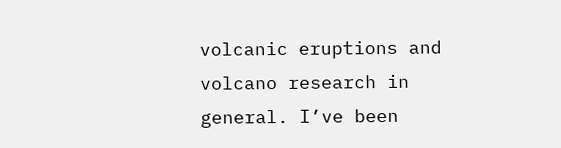volcanic eruptions and volcano research in general. I’ve been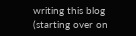writing this blog (starting over on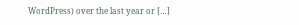WordPress) over the last year or […]